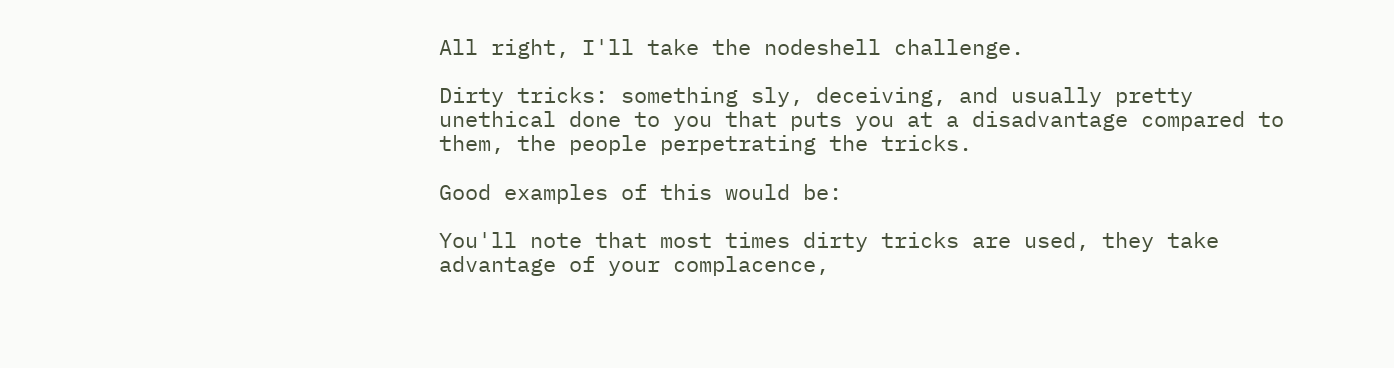All right, I'll take the nodeshell challenge.

Dirty tricks: something sly, deceiving, and usually pretty unethical done to you that puts you at a disadvantage compared to them, the people perpetrating the tricks.

Good examples of this would be:

You'll note that most times dirty tricks are used, they take advantage of your complacence,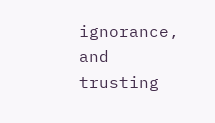ignorance, and trusting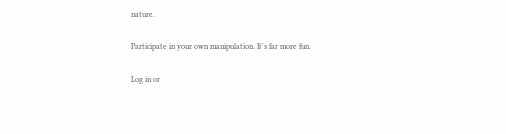nature.

Participate in your own manipulation. It's far more fun.

Log in or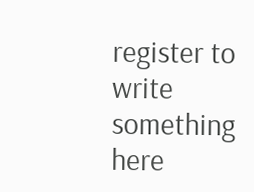register to write something here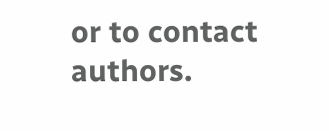or to contact authors.